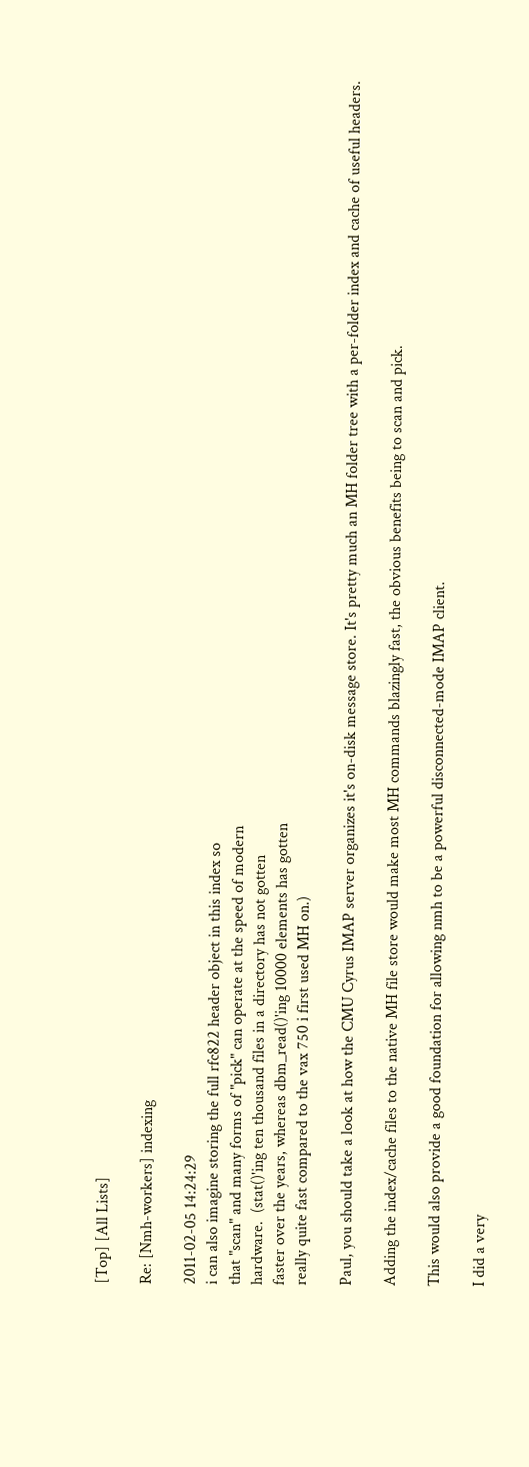[Top] [All Lists]

Re: [Nmh-workers] indexing

2011-02-05 14:24:29
i can also imagine storing the full rfc822 header object in this index so
that "scan" and many forms of "pick" can operate at the speed of modern
hardware.  (stat()'ing ten thousand files in a directory has not gotten
faster over the years, whereas dbm_read()'ing 10000 elements has gotten
really quite fast compared to the vax 750 i first used MH on.)

Paul, you should take a look at how the CMU Cyrus IMAP server organizes it's on-disk message store. It's pretty much an MH folder tree with a per-folder index and cache of useful headers.

Adding the index/cache files to the native MH file store would make most MH commands blazingly fast, the obvious benefits being to scan and pick.

This would also provide a good foundation for allowing nmh to be a powerful disconnected-mode IMAP client.

I did a very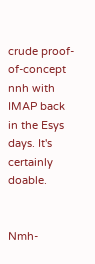crude proof-of-concept nnh with IMAP back in the Esys days. It's certainly doable.


Nmh-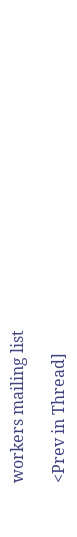workers mailing list

<Prev in Thread]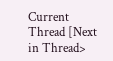Current Thread [Next in Thread>